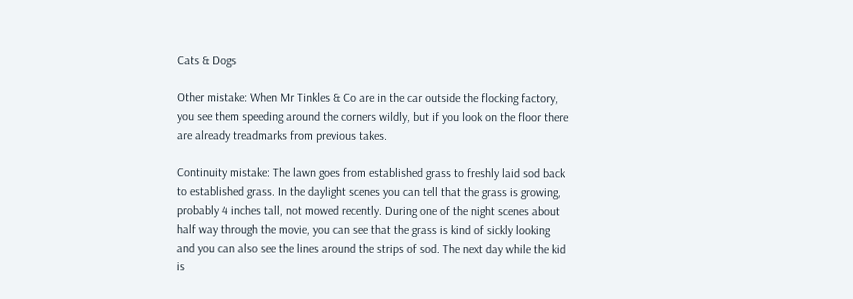Cats & Dogs

Other mistake: When Mr Tinkles & Co are in the car outside the flocking factory, you see them speeding around the corners wildly, but if you look on the floor there are already treadmarks from previous takes.

Continuity mistake: The lawn goes from established grass to freshly laid sod back to established grass. In the daylight scenes you can tell that the grass is growing, probably 4 inches tall, not mowed recently. During one of the night scenes about half way through the movie, you can see that the grass is kind of sickly looking and you can also see the lines around the strips of sod. The next day while the kid is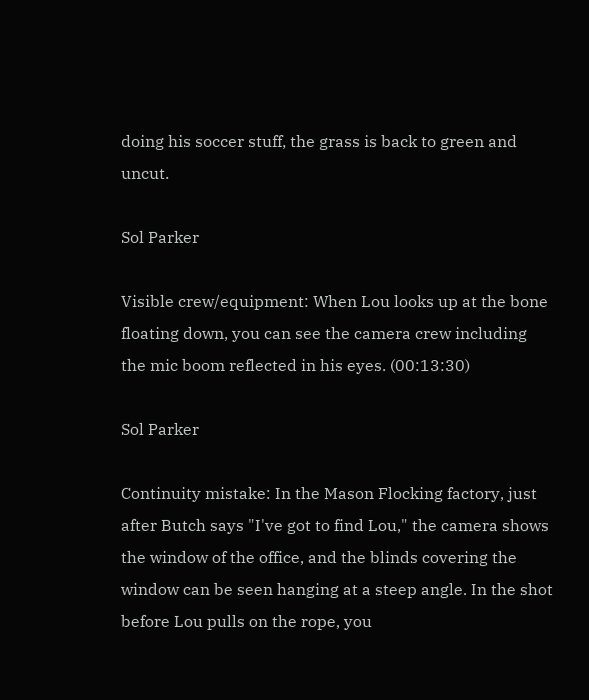doing his soccer stuff, the grass is back to green and uncut.

Sol Parker

Visible crew/equipment: When Lou looks up at the bone floating down, you can see the camera crew including the mic boom reflected in his eyes. (00:13:30)

Sol Parker

Continuity mistake: In the Mason Flocking factory, just after Butch says "I've got to find Lou," the camera shows the window of the office, and the blinds covering the window can be seen hanging at a steep angle. In the shot before Lou pulls on the rope, you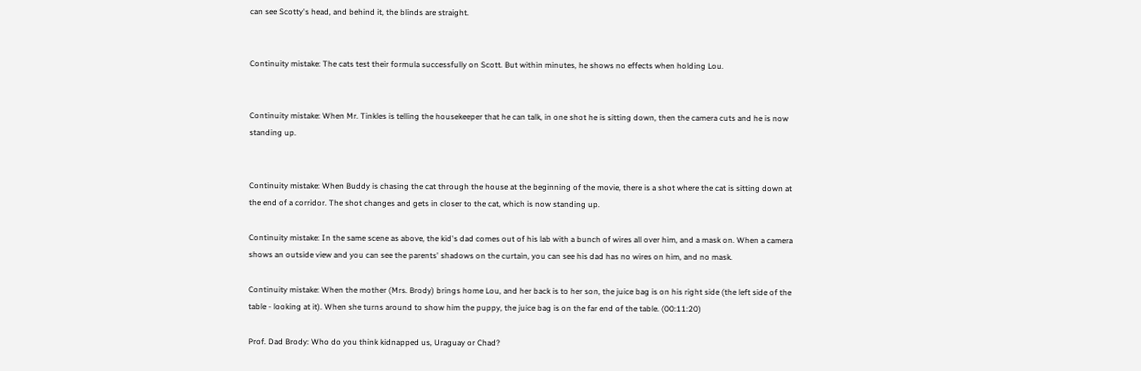can see Scotty's head, and behind it, the blinds are straight.


Continuity mistake: The cats test their formula successfully on Scott. But within minutes, he shows no effects when holding Lou.


Continuity mistake: When Mr. Tinkles is telling the housekeeper that he can talk, in one shot he is sitting down, then the camera cuts and he is now standing up.


Continuity mistake: When Buddy is chasing the cat through the house at the beginning of the movie, there is a shot where the cat is sitting down at the end of a corridor. The shot changes and gets in closer to the cat, which is now standing up.

Continuity mistake: In the same scene as above, the kid's dad comes out of his lab with a bunch of wires all over him, and a mask on. When a camera shows an outside view and you can see the parents' shadows on the curtain, you can see his dad has no wires on him, and no mask.

Continuity mistake: When the mother (Mrs. Brody) brings home Lou, and her back is to her son, the juice bag is on his right side (the left side of the table - looking at it). When she turns around to show him the puppy, the juice bag is on the far end of the table. (00:11:20)

Prof. Dad Brody: Who do you think kidnapped us, Uraguay or Chad?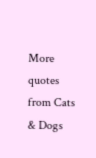More quotes from Cats & Dogs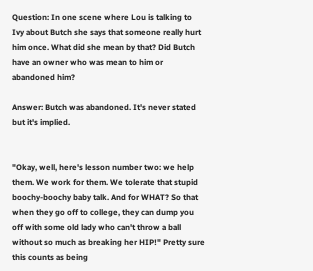Question: In one scene where Lou is talking to Ivy about Butch she says that someone really hurt him once. What did she mean by that? Did Butch have an owner who was mean to him or abandoned him?

Answer: Butch was abandoned. It's never stated but it's implied.


"Okay, well, here's lesson number two: we help them. We work for them. We tolerate that stupid boochy-boochy baby talk. And for WHAT? So that when they go off to college, they can dump you off with some old lady who can't throw a ball without so much as breaking her HIP!" Pretty sure this counts as being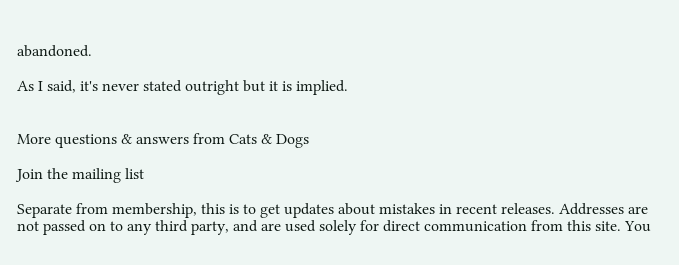abandoned.

As I said, it's never stated outright but it is implied.


More questions & answers from Cats & Dogs

Join the mailing list

Separate from membership, this is to get updates about mistakes in recent releases. Addresses are not passed on to any third party, and are used solely for direct communication from this site. You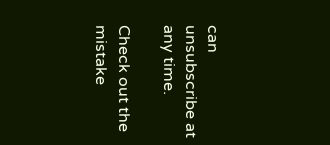can unsubscribe at any time.

Check out the mistake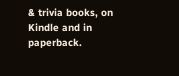& trivia books, on Kindle and in paperback.